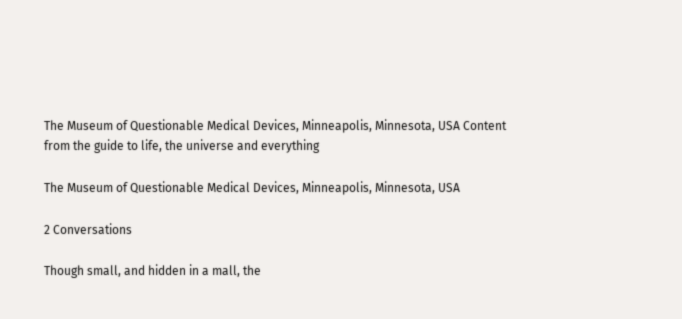The Museum of Questionable Medical Devices, Minneapolis, Minnesota, USA Content from the guide to life, the universe and everything

The Museum of Questionable Medical Devices, Minneapolis, Minnesota, USA

2 Conversations

Though small, and hidden in a mall, the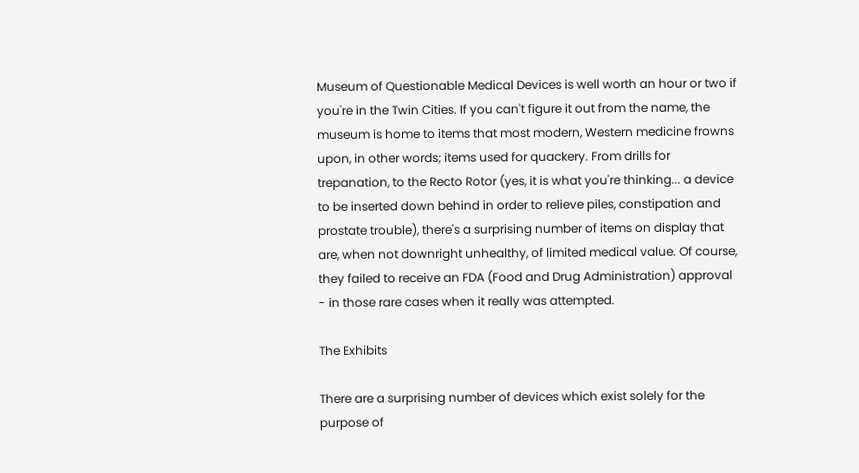Museum of Questionable Medical Devices is well worth an hour or two if you're in the Twin Cities. If you can't figure it out from the name, the museum is home to items that most modern, Western medicine frowns upon, in other words; items used for quackery. From drills for trepanation, to the Recto Rotor (yes, it is what you're thinking... a device to be inserted down behind in order to relieve piles, constipation and prostate trouble), there's a surprising number of items on display that are, when not downright unhealthy, of limited medical value. Of course, they failed to receive an FDA (Food and Drug Administration) approval - in those rare cases when it really was attempted.

The Exhibits

There are a surprising number of devices which exist solely for the purpose of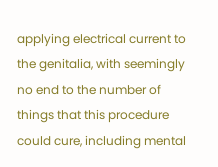applying electrical current to the genitalia, with seemingly no end to the number of things that this procedure could cure, including mental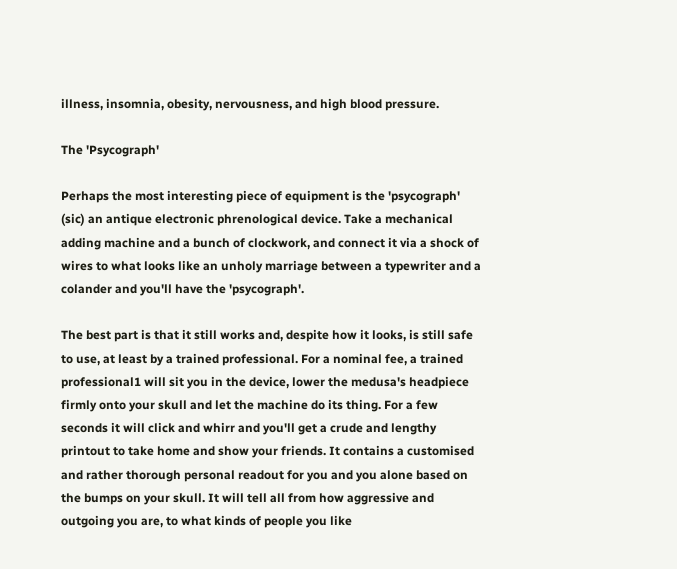illness, insomnia, obesity, nervousness, and high blood pressure.

The 'Psycograph'

Perhaps the most interesting piece of equipment is the 'psycograph' (sic) an antique electronic phrenological device. Take a mechanical adding machine and a bunch of clockwork, and connect it via a shock of wires to what looks like an unholy marriage between a typewriter and a colander and you'll have the 'psycograph'.

The best part is that it still works and, despite how it looks, is still safe to use, at least by a trained professional. For a nominal fee, a trained professional1 will sit you in the device, lower the medusa's headpiece firmly onto your skull and let the machine do its thing. For a few seconds it will click and whirr and you'll get a crude and lengthy printout to take home and show your friends. It contains a customised and rather thorough personal readout for you and you alone based on the bumps on your skull. It will tell all from how aggressive and outgoing you are, to what kinds of people you like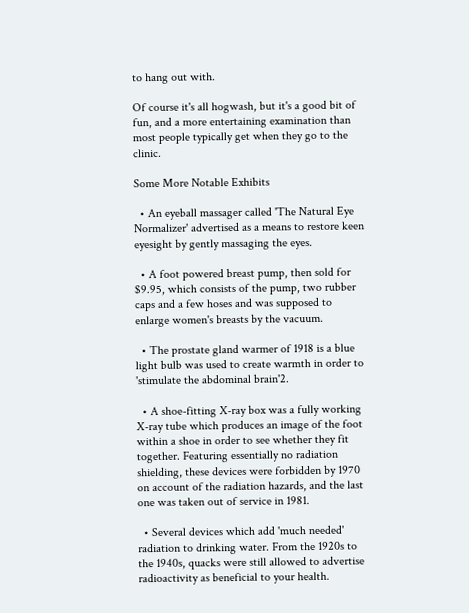to hang out with.

Of course it's all hogwash, but it's a good bit of fun, and a more entertaining examination than most people typically get when they go to the clinic.

Some More Notable Exhibits

  • An eyeball massager called 'The Natural Eye Normalizer' advertised as a means to restore keen eyesight by gently massaging the eyes.

  • A foot powered breast pump, then sold for $9.95, which consists of the pump, two rubber caps and a few hoses and was supposed to enlarge women's breasts by the vacuum.

  • The prostate gland warmer of 1918 is a blue light bulb was used to create warmth in order to 'stimulate the abdominal brain'2.

  • A shoe-fitting X-ray box was a fully working X-ray tube which produces an image of the foot within a shoe in order to see whether they fit together. Featuring essentially no radiation shielding, these devices were forbidden by 1970 on account of the radiation hazards, and the last one was taken out of service in 1981.

  • Several devices which add 'much needed' radiation to drinking water. From the 1920s to the 1940s, quacks were still allowed to advertise radioactivity as beneficial to your health.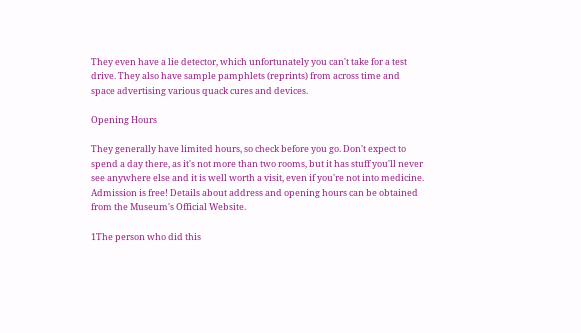They even have a lie detector, which unfortunately you can't take for a test drive. They also have sample pamphlets (reprints) from across time and space advertising various quack cures and devices.

Opening Hours

They generally have limited hours, so check before you go. Don't expect to spend a day there, as it's not more than two rooms, but it has stuff you'll never see anywhere else and it is well worth a visit, even if you're not into medicine. Admission is free! Details about address and opening hours can be obtained from the Museum's Official Website.

1The person who did this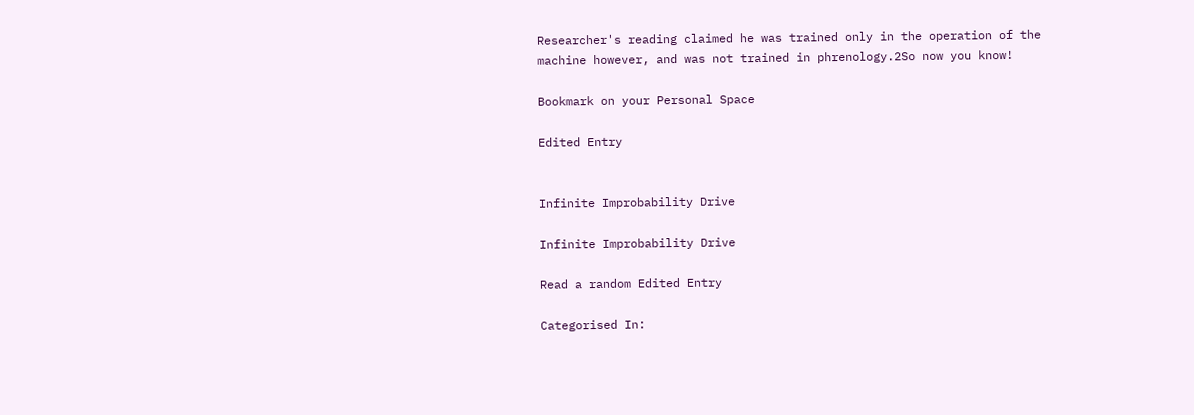Researcher's reading claimed he was trained only in the operation of the machine however, and was not trained in phrenology.2So now you know!

Bookmark on your Personal Space

Edited Entry


Infinite Improbability Drive

Infinite Improbability Drive

Read a random Edited Entry

Categorised In: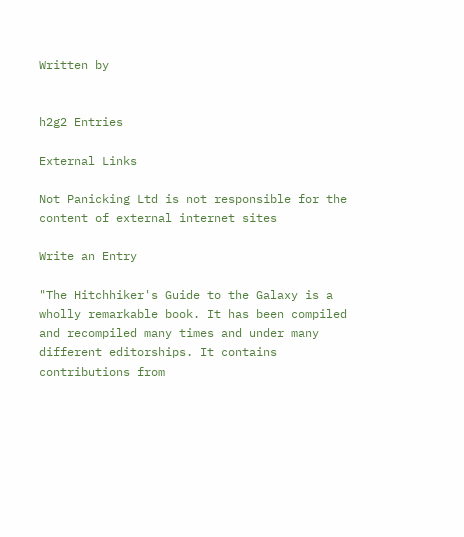Written by


h2g2 Entries

External Links

Not Panicking Ltd is not responsible for the content of external internet sites

Write an Entry

"The Hitchhiker's Guide to the Galaxy is a wholly remarkable book. It has been compiled and recompiled many times and under many different editorships. It contains contributions from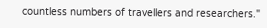countless numbers of travellers and researchers."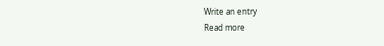Write an entry
Read more